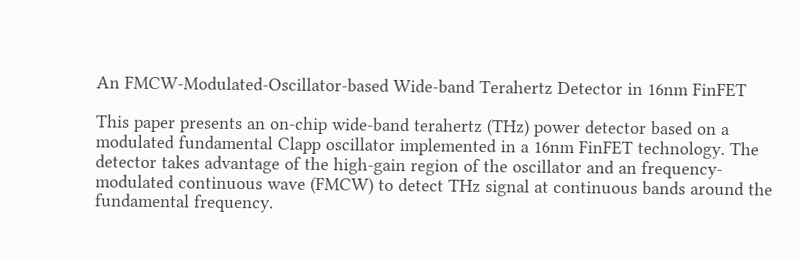An FMCW-Modulated-Oscillator-based Wide-band Terahertz Detector in 16nm FinFET

This paper presents an on-chip wide-band terahertz (THz) power detector based on a modulated fundamental Clapp oscillator implemented in a 16nm FinFET technology. The detector takes advantage of the high-gain region of the oscillator and an frequency-modulated continuous wave (FMCW) to detect THz signal at continuous bands around the fundamental frequency.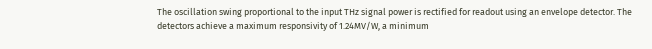The oscillation swing proportional to the input THz signal power is rectified for readout using an envelope detector. The detectors achieve a maximum responsivity of 1.24MV/W, a minimum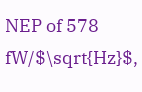NEP of 578 fW/$\sqrt{Hz}$,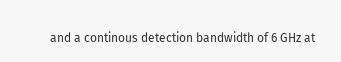and a continous detection bandwidth of 6 GHz at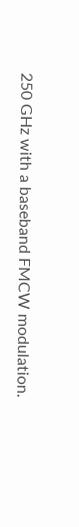250 GHz with a baseband FMCW modulation.